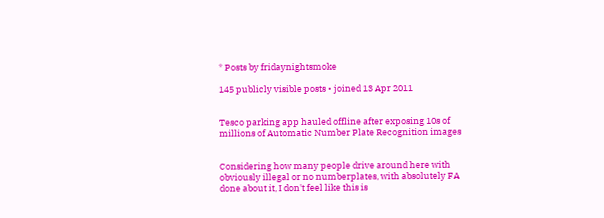* Posts by fridaynightsmoke

145 publicly visible posts • joined 13 Apr 2011


Tesco parking app hauled offline after exposing 10s of millions of Automatic Number Plate Recognition images


Considering how many people drive around here with obviously illegal or no numberplates, with absolutely FA done about it, I don't feel like this is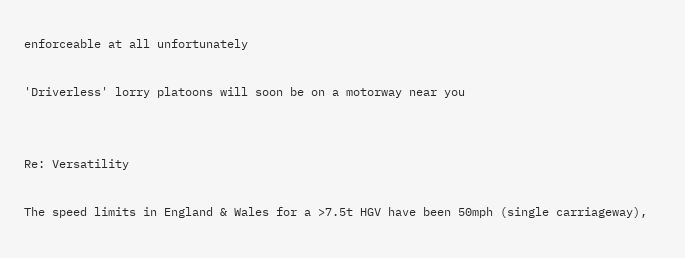enforceable at all unfortunately

'Driverless' lorry platoons will soon be on a motorway near you


Re: Versatility

The speed limits in England & Wales for a >7.5t HGV have been 50mph (single carriageway),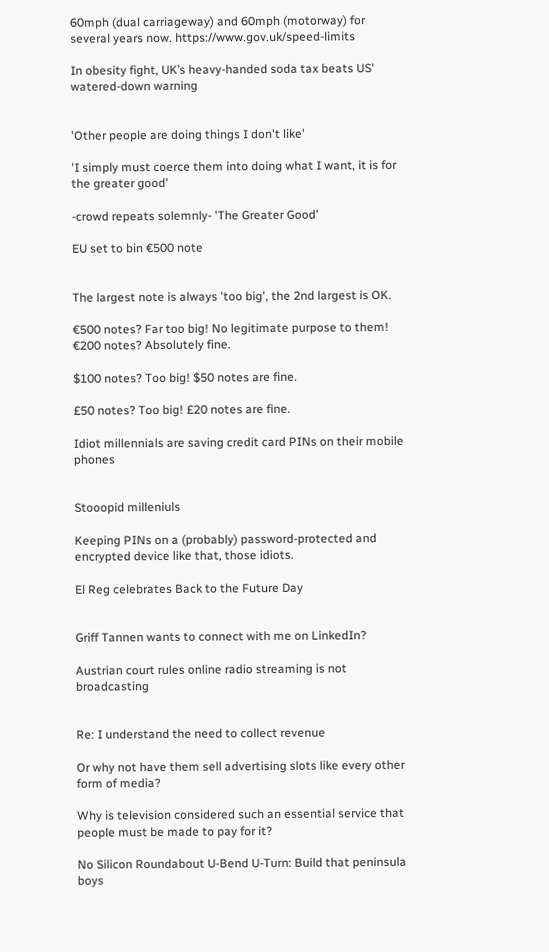60mph (dual carriageway) and 60mph (motorway) for several years now. https://www.gov.uk/speed-limits

In obesity fight, UK’s heavy-handed soda tax beats US' watered-down warning


'Other people are doing things I don't like'

'I simply must coerce them into doing what I want, it is for the greater good'

-crowd repeats solemnly- 'The Greater Good'

EU set to bin €500 note


The largest note is always 'too big', the 2nd largest is OK.

€500 notes? Far too big! No legitimate purpose to them! €200 notes? Absolutely fine.

$100 notes? Too big! $50 notes are fine.

£50 notes? Too big! £20 notes are fine.

Idiot millennials are saving credit card PINs on their mobile phones


Stooopid milleniuls

Keeping PINs on a (probably) password-protected and encrypted device like that, those idiots.

El Reg celebrates Back to the Future Day


Griff Tannen wants to connect with me on LinkedIn?

Austrian court rules online radio streaming is not broadcasting


Re: I understand the need to collect revenue

Or why not have them sell advertising slots like every other form of media?

Why is television considered such an essential service that people must be made to pay for it?

No Silicon Roundabout U-Bend U-Turn: Build that peninsula boys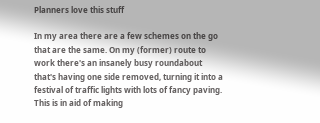Planners love this stuff

In my area there are a few schemes on the go that are the same. On my (former) route to work there's an insanely busy roundabout that's having one side removed, turning it into a festival of traffic lights with lots of fancy paving. This is in aid of making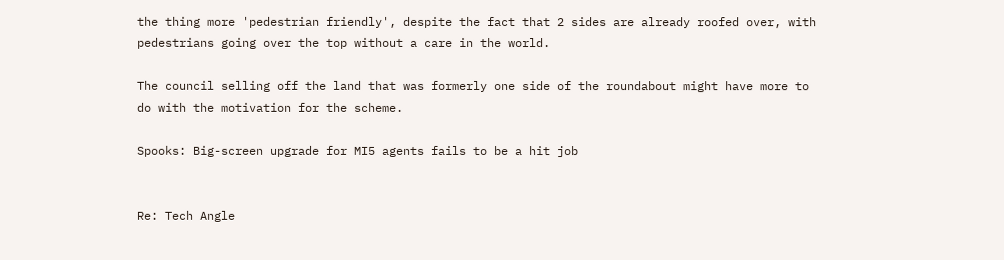the thing more 'pedestrian friendly', despite the fact that 2 sides are already roofed over, with pedestrians going over the top without a care in the world.

The council selling off the land that was formerly one side of the roundabout might have more to do with the motivation for the scheme.

Spooks: Big-screen upgrade for MI5 agents fails to be a hit job


Re: Tech Angle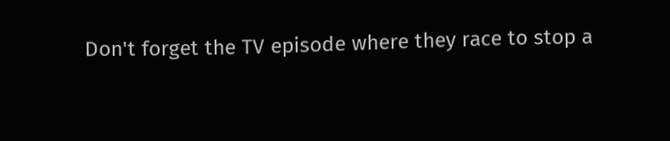Don't forget the TV episode where they race to stop a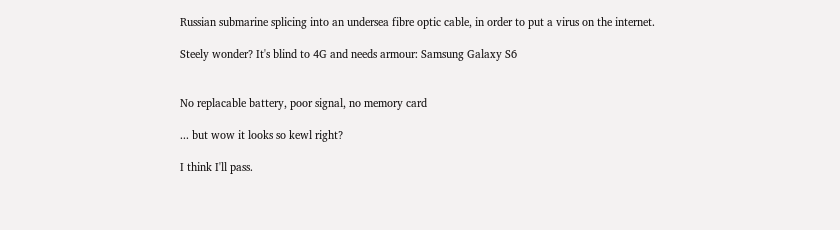Russian submarine splicing into an undersea fibre optic cable, in order to put a virus on the internet.

Steely wonder? It's blind to 4G and needs armour: Samsung Galaxy S6


No replacable battery, poor signal, no memory card

... but wow it looks so kewl right?

I think I'll pass.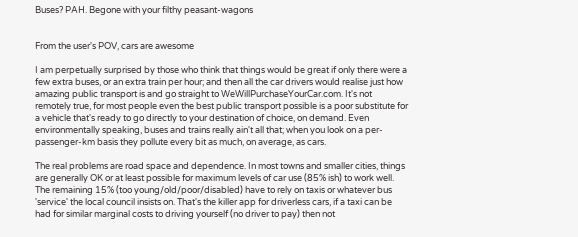Buses? PAH. Begone with your filthy peasant-wagons


From the user's POV, cars are awesome

I am perpetually surprised by those who think that things would be great if only there were a few extra buses, or an extra train per hour; and then all the car drivers would realise just how amazing public transport is and go straight to WeWillPurchaseYourCar.com. It's not remotely true, for most people even the best public transport possible is a poor substitute for a vehicle that's ready to go directly to your destination of choice, on demand. Even environmentally speaking, buses and trains really ain't all that; when you look on a per-passenger-km basis they pollute every bit as much, on average, as cars.

The real problems are road space and dependence. In most towns and smaller cities, things are generally OK or at least possible for maximum levels of car use (85% ish) to work well. The remaining 15% (too young/old/poor/disabled) have to rely on taxis or whatever bus 'service' the local council insists on. That's the killer app for driverless cars, if a taxi can be had for similar marginal costs to driving yourself (no driver to pay) then not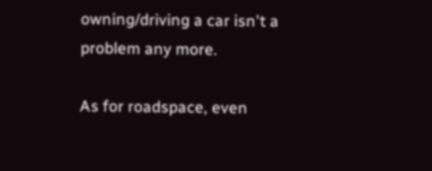owning/driving a car isn't a problem any more.

As for roadspace, even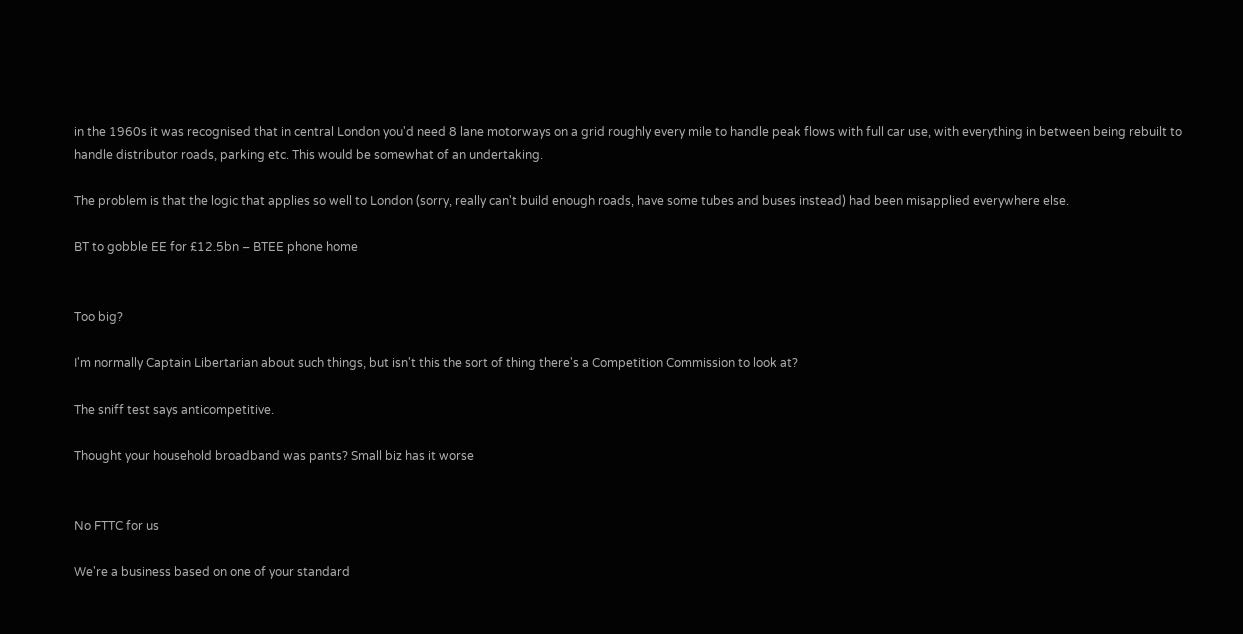in the 1960s it was recognised that in central London you'd need 8 lane motorways on a grid roughly every mile to handle peak flows with full car use, with everything in between being rebuilt to handle distributor roads, parking etc. This would be somewhat of an undertaking.

The problem is that the logic that applies so well to London (sorry, really can't build enough roads, have some tubes and buses instead) had been misapplied everywhere else.

BT to gobble EE for £12.5bn – BTEE phone home


Too big?

I'm normally Captain Libertarian about such things, but isn't this the sort of thing there's a Competition Commission to look at?

The sniff test says anticompetitive.

Thought your household broadband was pants? Small biz has it worse


No FTTC for us

We're a business based on one of your standard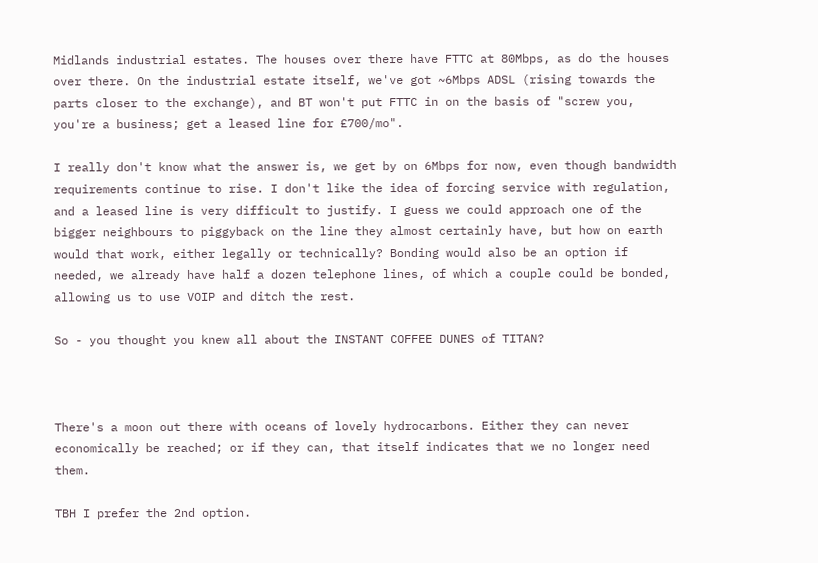Midlands industrial estates. The houses over there have FTTC at 80Mbps, as do the houses over there. On the industrial estate itself, we've got ~6Mbps ADSL (rising towards the parts closer to the exchange), and BT won't put FTTC in on the basis of "screw you, you're a business; get a leased line for £700/mo".

I really don't know what the answer is, we get by on 6Mbps for now, even though bandwidth requirements continue to rise. I don't like the idea of forcing service with regulation, and a leased line is very difficult to justify. I guess we could approach one of the bigger neighbours to piggyback on the line they almost certainly have, but how on earth would that work, either legally or technically? Bonding would also be an option if needed, we already have half a dozen telephone lines, of which a couple could be bonded, allowing us to use VOIP and ditch the rest.

So - you thought you knew all about the INSTANT COFFEE DUNES of TITAN?



There's a moon out there with oceans of lovely hydrocarbons. Either they can never economically be reached; or if they can, that itself indicates that we no longer need them.

TBH I prefer the 2nd option.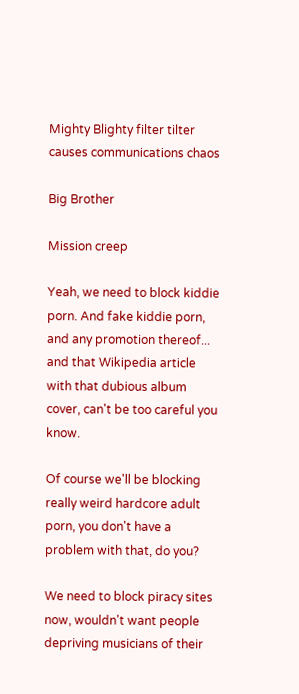Mighty Blighty filter tilter causes communications chaos

Big Brother

Mission creep

Yeah, we need to block kiddie porn. And fake kiddie porn, and any promotion thereof... and that Wikipedia article with that dubious album cover, can't be too careful you know.

Of course we'll be blocking really weird hardcore adult porn, you don't have a problem with that, do you?

We need to block piracy sites now, wouldn't want people depriving musicians of their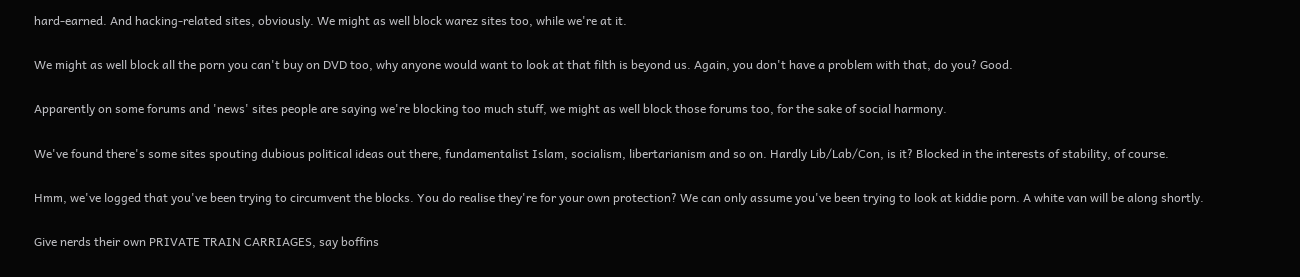hard-earned. And hacking-related sites, obviously. We might as well block warez sites too, while we're at it.

We might as well block all the porn you can't buy on DVD too, why anyone would want to look at that filth is beyond us. Again, you don't have a problem with that, do you? Good.

Apparently on some forums and 'news' sites people are saying we're blocking too much stuff, we might as well block those forums too, for the sake of social harmony.

We've found there's some sites spouting dubious political ideas out there, fundamentalist Islam, socialism, libertarianism and so on. Hardly Lib/Lab/Con, is it? Blocked in the interests of stability, of course.

Hmm, we've logged that you've been trying to circumvent the blocks. You do realise they're for your own protection? We can only assume you've been trying to look at kiddie porn. A white van will be along shortly.

Give nerds their own PRIVATE TRAIN CARRIAGES, say boffins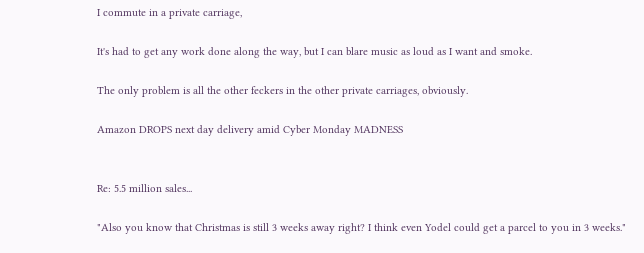I commute in a private carriage,

It's had to get any work done along the way, but I can blare music as loud as I want and smoke.

The only problem is all the other feckers in the other private carriages, obviously.

Amazon DROPS next day delivery amid Cyber Monday MADNESS


Re: 5.5 million sales...

"Also you know that Christmas is still 3 weeks away right? I think even Yodel could get a parcel to you in 3 weeks."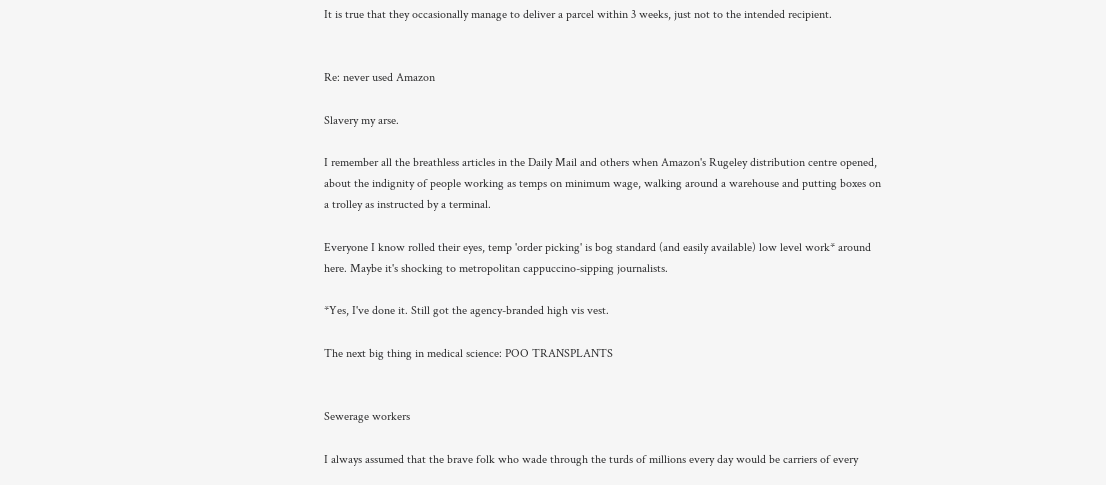It is true that they occasionally manage to deliver a parcel within 3 weeks, just not to the intended recipient.


Re: never used Amazon

Slavery my arse.

I remember all the breathless articles in the Daily Mail and others when Amazon's Rugeley distribution centre opened, about the indignity of people working as temps on minimum wage, walking around a warehouse and putting boxes on a trolley as instructed by a terminal.

Everyone I know rolled their eyes, temp 'order picking' is bog standard (and easily available) low level work* around here. Maybe it's shocking to metropolitan cappuccino-sipping journalists.

*Yes, I've done it. Still got the agency-branded high vis vest.

The next big thing in medical science: POO TRANSPLANTS


Sewerage workers

I always assumed that the brave folk who wade through the turds of millions every day would be carriers of every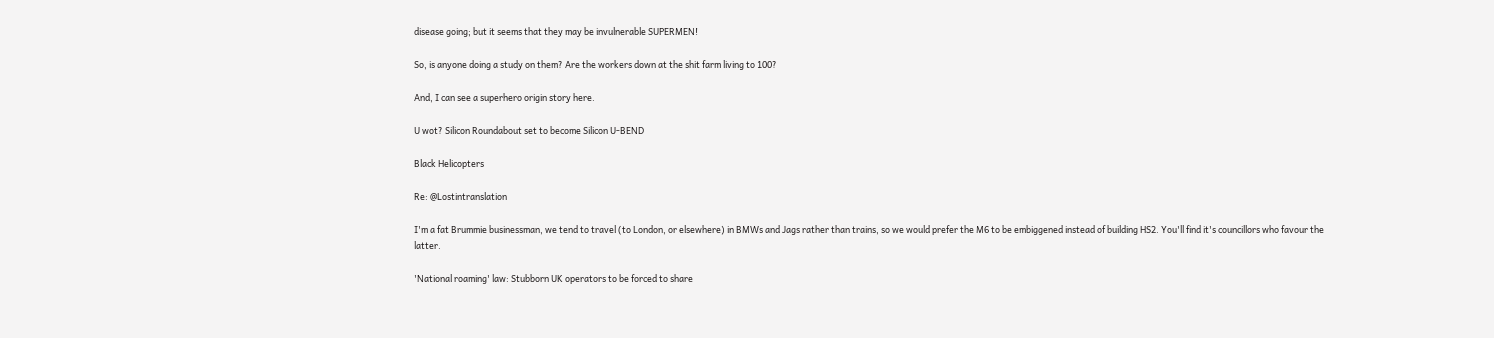disease going; but it seems that they may be invulnerable SUPERMEN!

So, is anyone doing a study on them? Are the workers down at the shit farm living to 100?

And, I can see a superhero origin story here.

U wot? Silicon Roundabout set to become Silicon U-BEND

Black Helicopters

Re: @Lostintranslation

I'm a fat Brummie businessman, we tend to travel (to London, or elsewhere) in BMWs and Jags rather than trains, so we would prefer the M6 to be embiggened instead of building HS2. You'll find it's councillors who favour the latter.

'National roaming' law: Stubborn UK operators to be forced to share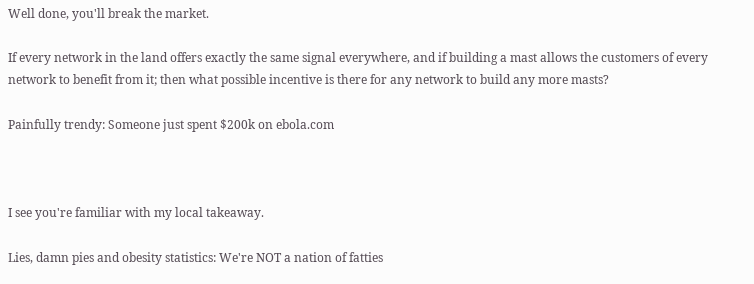Well done, you'll break the market.

If every network in the land offers exactly the same signal everywhere, and if building a mast allows the customers of every network to benefit from it; then what possible incentive is there for any network to build any more masts?

Painfully trendy: Someone just spent $200k on ebola.com



I see you're familiar with my local takeaway.

Lies, damn pies and obesity statistics: We're NOT a nation of fatties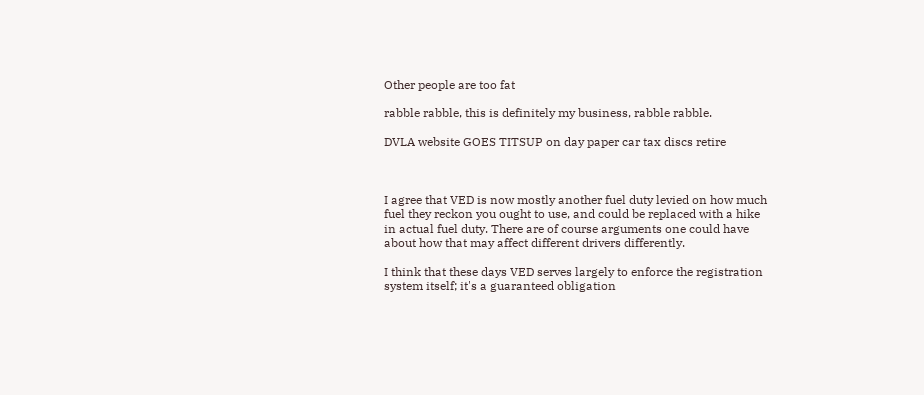Other people are too fat

rabble rabble, this is definitely my business, rabble rabble.

DVLA website GOES TITSUP on day paper car tax discs retire



I agree that VED is now mostly another fuel duty levied on how much fuel they reckon you ought to use, and could be replaced with a hike in actual fuel duty. There are of course arguments one could have about how that may affect different drivers differently.

I think that these days VED serves largely to enforce the registration system itself; it's a guaranteed obligation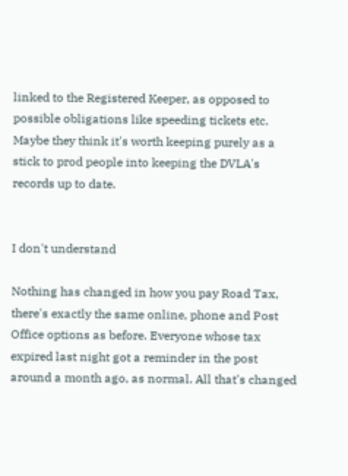linked to the Registered Keeper, as opposed to possible obligations like speeding tickets etc. Maybe they think it's worth keeping purely as a stick to prod people into keeping the DVLA's records up to date.


I don't understand

Nothing has changed in how you pay Road Tax, there's exactly the same online, phone and Post Office options as before. Everyone whose tax expired last night got a reminder in the post around a month ago, as normal. All that's changed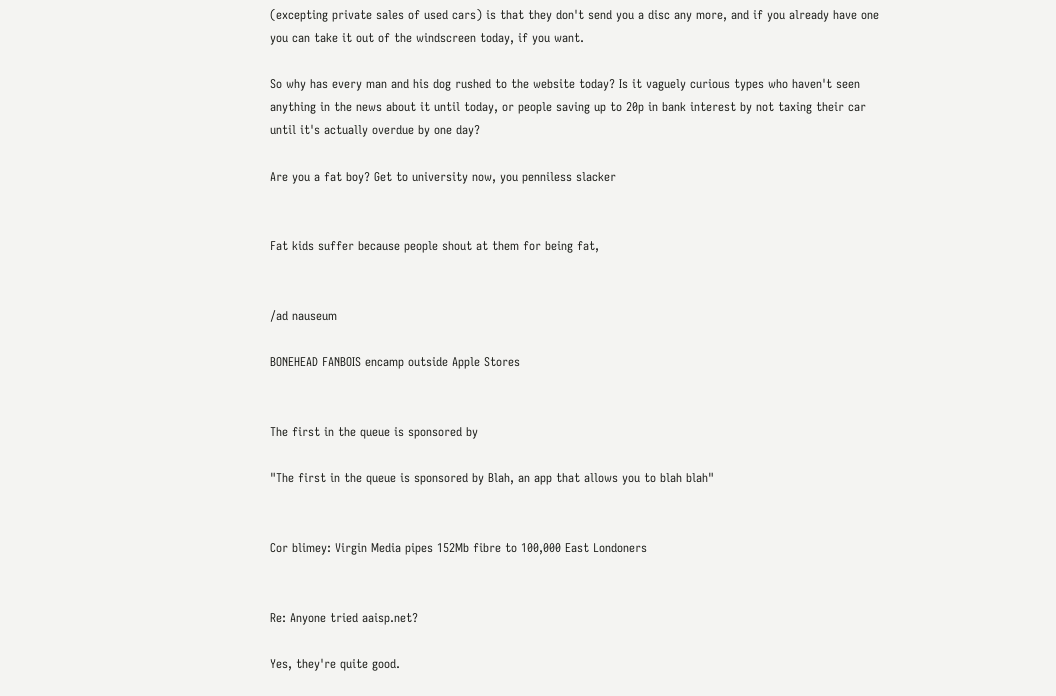(excepting private sales of used cars) is that they don't send you a disc any more, and if you already have one you can take it out of the windscreen today, if you want.

So why has every man and his dog rushed to the website today? Is it vaguely curious types who haven't seen anything in the news about it until today, or people saving up to 20p in bank interest by not taxing their car until it's actually overdue by one day?

Are you a fat boy? Get to university now, you penniless slacker


Fat kids suffer because people shout at them for being fat,


/ad nauseum

BONEHEAD FANBOIS encamp outside Apple Stores


The first in the queue is sponsored by

"The first in the queue is sponsored by Blah, an app that allows you to blah blah"


Cor blimey: Virgin Media pipes 152Mb fibre to 100,000 East Londoners


Re: Anyone tried aaisp.net?

Yes, they're quite good.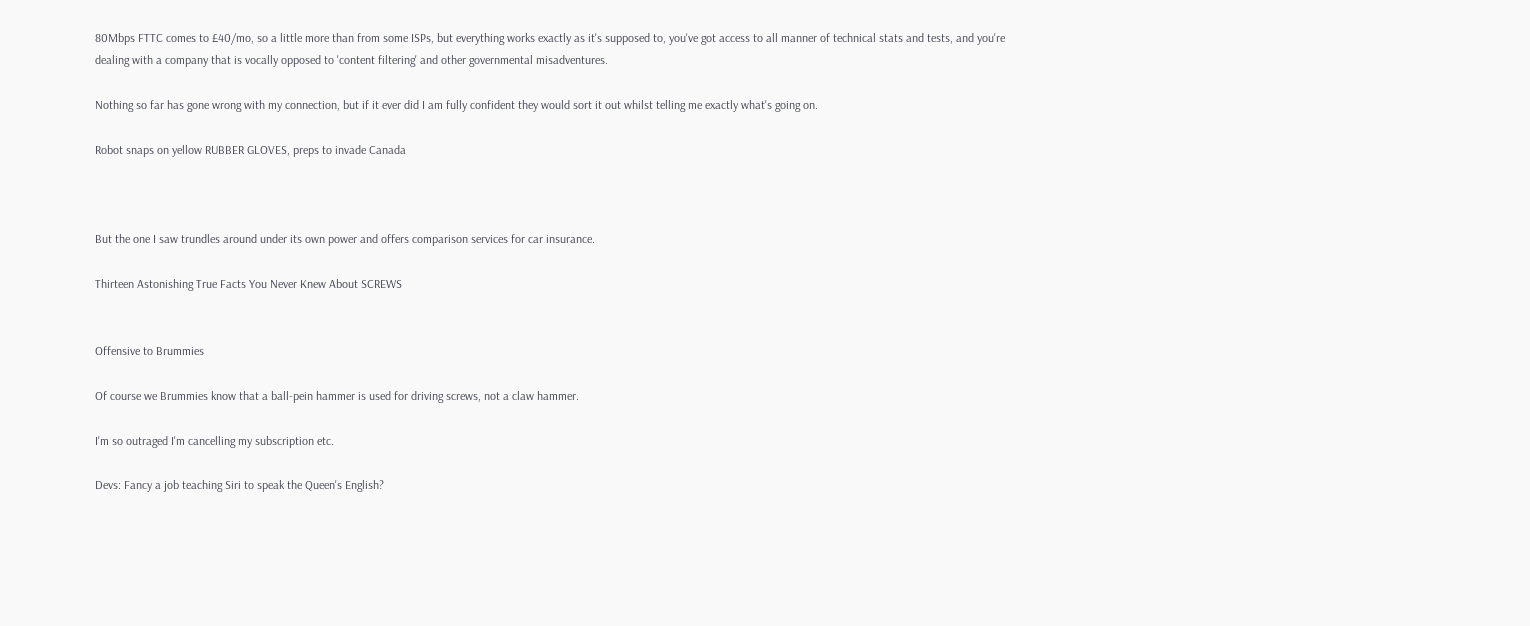80Mbps FTTC comes to £40/mo, so a little more than from some ISPs, but everything works exactly as it's supposed to, you've got access to all manner of technical stats and tests, and you're dealing with a company that is vocally opposed to 'content filtering' and other governmental misadventures.

Nothing so far has gone wrong with my connection, but if it ever did I am fully confident they would sort it out whilst telling me exactly what's going on.

Robot snaps on yellow RUBBER GLOVES, preps to invade Canada



But the one I saw trundles around under its own power and offers comparison services for car insurance.

Thirteen Astonishing True Facts You Never Knew About SCREWS


Offensive to Brummies

Of course we Brummies know that a ball-pein hammer is used for driving screws, not a claw hammer.

I'm so outraged I'm cancelling my subscription etc.

Devs: Fancy a job teaching Siri to speak the Queen's English?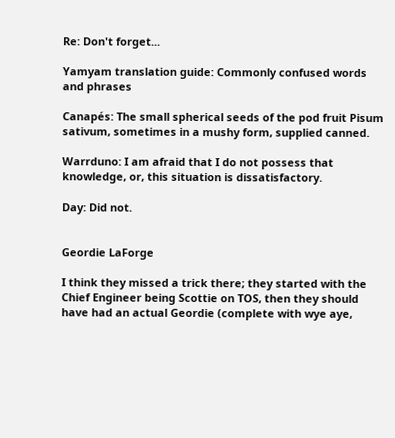Re: Don't forget...

Yamyam translation guide: Commonly confused words and phrases

Canapés: The small spherical seeds of the pod fruit Pisum sativum, sometimes in a mushy form, supplied canned.

Warrduno: I am afraid that I do not possess that knowledge, or, this situation is dissatisfactory.

Day: Did not.


Geordie LaForge

I think they missed a trick there; they started with the Chief Engineer being Scottie on TOS, then they should have had an actual Geordie (complete with wye aye,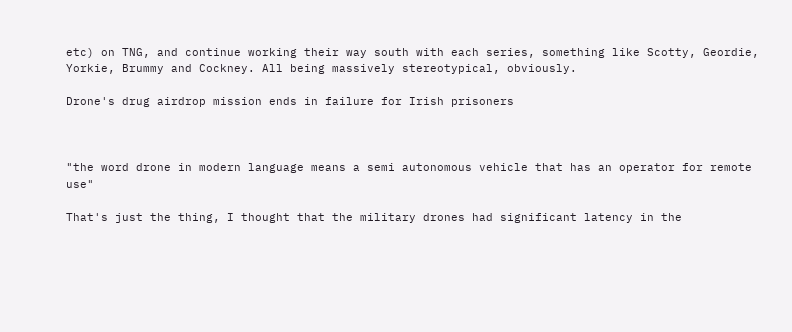etc) on TNG, and continue working their way south with each series, something like Scotty, Geordie, Yorkie, Brummy and Cockney. All being massively stereotypical, obviously.

Drone's drug airdrop mission ends in failure for Irish prisoners



"the word drone in modern language means a semi autonomous vehicle that has an operator for remote use"

That's just the thing, I thought that the military drones had significant latency in the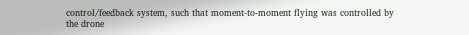control/feedback system, such that moment-to-moment flying was controlled by the drone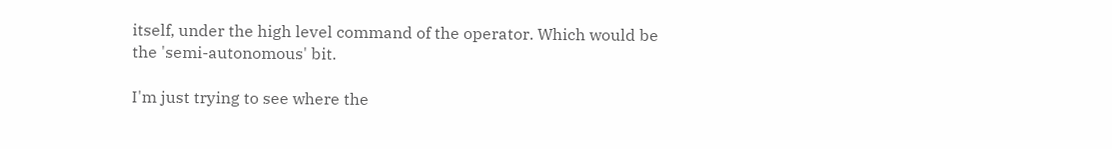itself, under the high level command of the operator. Which would be the 'semi-autonomous' bit.

I'm just trying to see where the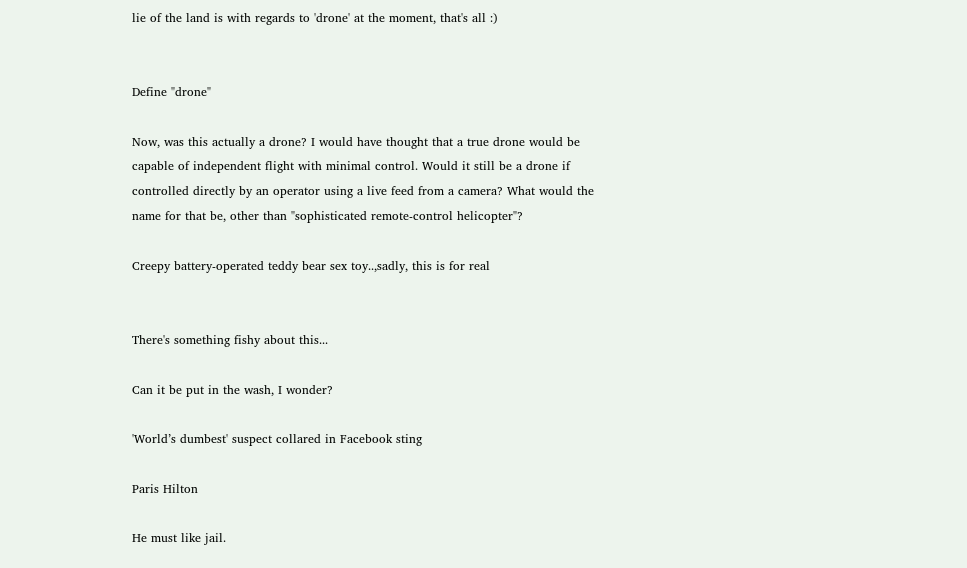lie of the land is with regards to 'drone' at the moment, that's all :)


Define "drone"

Now, was this actually a drone? I would have thought that a true drone would be capable of independent flight with minimal control. Would it still be a drone if controlled directly by an operator using a live feed from a camera? What would the name for that be, other than "sophisticated remote-control helicopter"?

Creepy battery-operated teddy bear sex toy..,sadly, this is for real


There's something fishy about this...

Can it be put in the wash, I wonder?

'World’s dumbest' suspect collared in Facebook sting

Paris Hilton

He must like jail.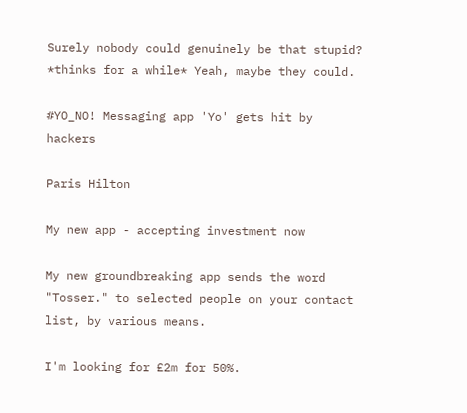Surely nobody could genuinely be that stupid? *thinks for a while* Yeah, maybe they could.

#YO_NO! Messaging app 'Yo' gets hit by hackers

Paris Hilton

My new app - accepting investment now

My new groundbreaking app sends the word "Tosser." to selected people on your contact list, by various means.

I'm looking for £2m for 50%.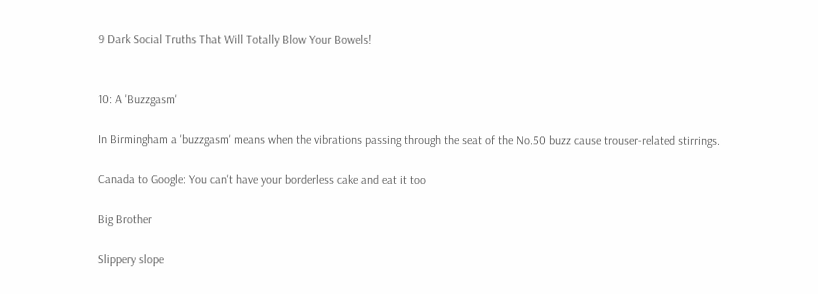9 Dark Social Truths That Will Totally Blow Your Bowels!


10: A 'Buzzgasm'

In Birmingham a 'buzzgasm' means when the vibrations passing through the seat of the No.50 buzz cause trouser-related stirrings.

Canada to Google: You can't have your borderless cake and eat it too

Big Brother

Slippery slope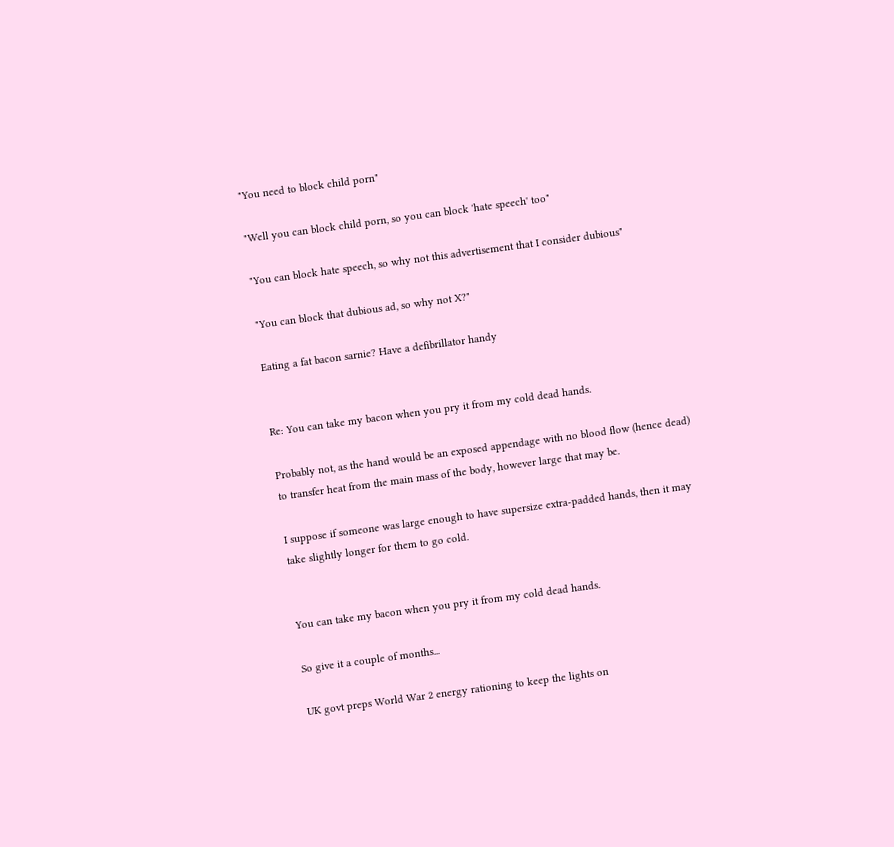"You need to block child porn"

"Well you can block child porn, so you can block 'hate speech' too"

"You can block hate speech, so why not this advertisement that I consider dubious"

"You can block that dubious ad, so why not X?"

Eating a fat bacon sarnie? Have a defibrillator handy


Re: You can take my bacon when you pry it from my cold dead hands.

Probably not, as the hand would be an exposed appendage with no blood flow (hence dead) to transfer heat from the main mass of the body, however large that may be.

I suppose if someone was large enough to have supersize extra-padded hands, then it may take slightly longer for them to go cold.


You can take my bacon when you pry it from my cold dead hands.

So give it a couple of months...

UK govt preps World War 2 energy rationing to keep the lights on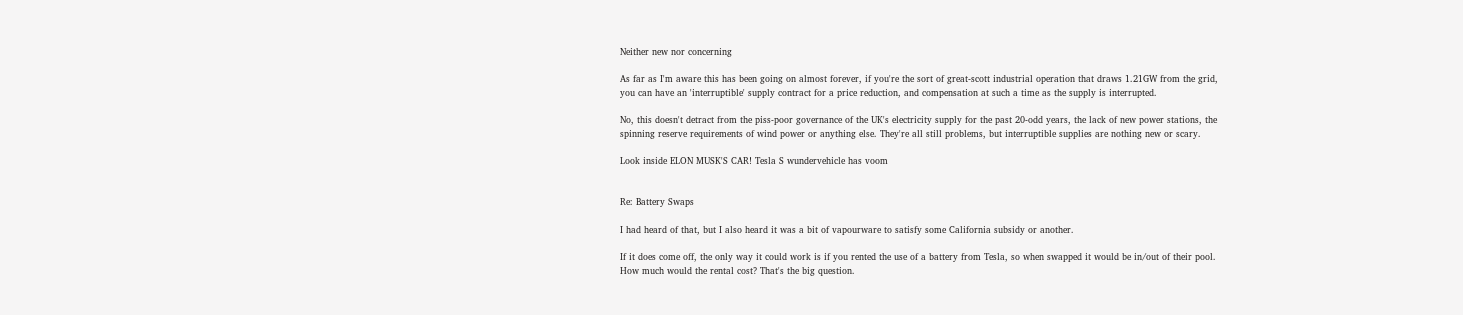Neither new nor concerning

As far as I'm aware this has been going on almost forever, if you're the sort of great-scott industrial operation that draws 1.21GW from the grid, you can have an 'interruptible' supply contract for a price reduction, and compensation at such a time as the supply is interrupted.

No, this doesn't detract from the piss-poor governance of the UK's electricity supply for the past 20-odd years, the lack of new power stations, the spinning reserve requirements of wind power or anything else. They're all still problems, but interruptible supplies are nothing new or scary.

Look inside ELON MUSK'S CAR! Tesla S wundervehicle has voom


Re: Battery Swaps

I had heard of that, but I also heard it was a bit of vapourware to satisfy some California subsidy or another.

If it does come off, the only way it could work is if you rented the use of a battery from Tesla, so when swapped it would be in/out of their pool. How much would the rental cost? That's the big question.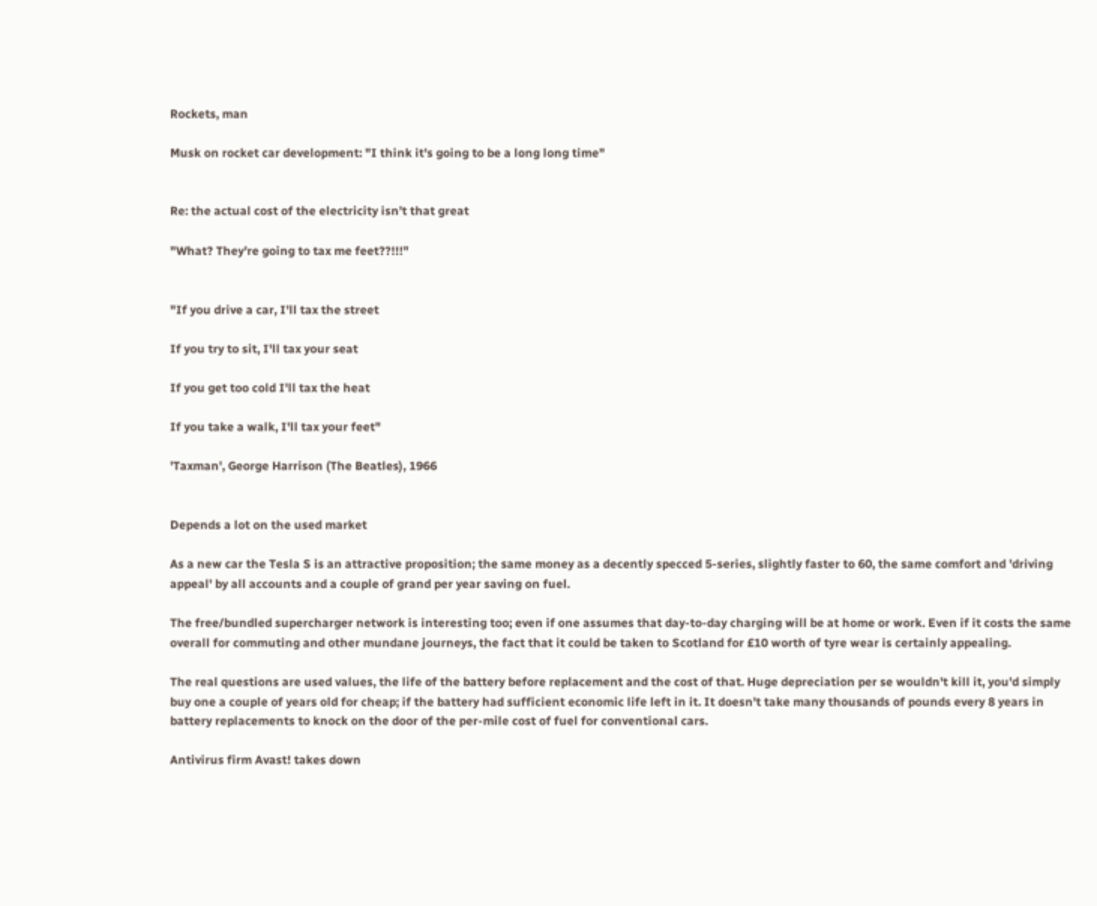Rockets, man

Musk on rocket car development: "I think it's going to be a long long time"


Re: the actual cost of the electricity isn’t that great

"What? They're going to tax me feet??!!!"


"If you drive a car, I'll tax the street

If you try to sit, I'll tax your seat

If you get too cold I'll tax the heat

If you take a walk, I'll tax your feet"

'Taxman', George Harrison (The Beatles), 1966


Depends a lot on the used market

As a new car the Tesla S is an attractive proposition; the same money as a decently specced 5-series, slightly faster to 60, the same comfort and 'driving appeal' by all accounts and a couple of grand per year saving on fuel.

The free/bundled supercharger network is interesting too; even if one assumes that day-to-day charging will be at home or work. Even if it costs the same overall for commuting and other mundane journeys, the fact that it could be taken to Scotland for £10 worth of tyre wear is certainly appealing.

The real questions are used values, the life of the battery before replacement and the cost of that. Huge depreciation per se wouldn't kill it, you'd simply buy one a couple of years old for cheap; if the battery had sufficient economic life left in it. It doesn't take many thousands of pounds every 8 years in battery replacements to knock on the door of the per-mile cost of fuel for conventional cars.

Antivirus firm Avast! takes down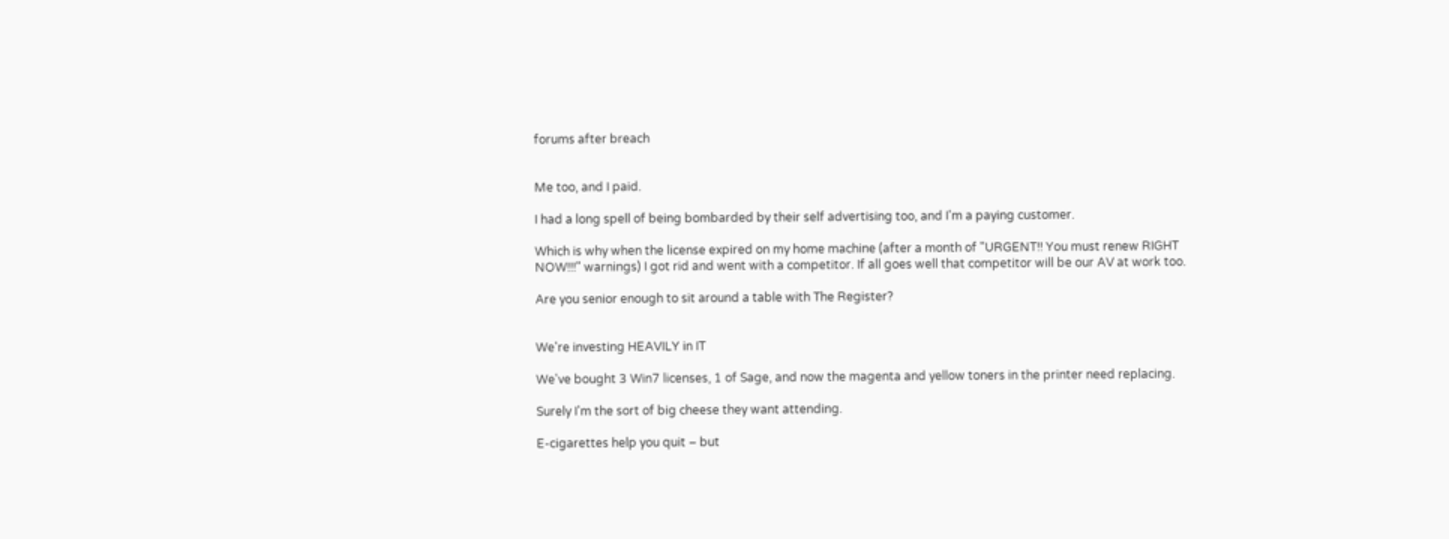forums after breach


Me too, and I paid.

I had a long spell of being bombarded by their self advertising too, and I'm a paying customer.

Which is why when the license expired on my home machine (after a month of "URGENT!! You must renew RIGHT NOW!!!" warnings) I got rid and went with a competitor. If all goes well that competitor will be our AV at work too.

Are you senior enough to sit around a table with The Register?


We're investing HEAVILY in IT

We've bought 3 Win7 licenses, 1 of Sage, and now the magenta and yellow toners in the printer need replacing.

Surely I'm the sort of big cheese they want attending.

E-cigarettes help you quit – but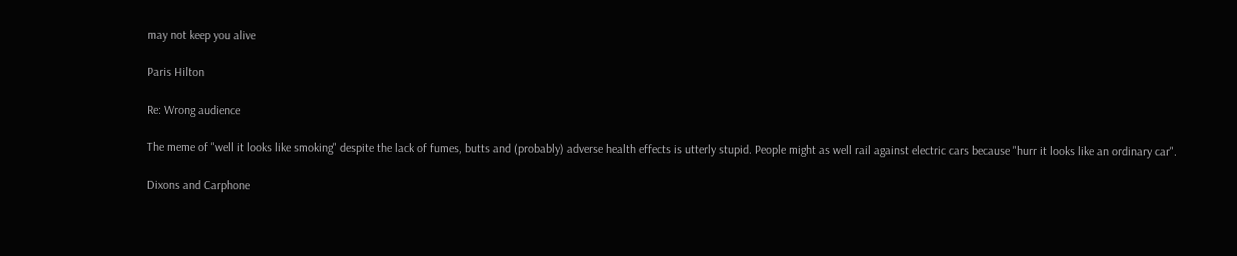may not keep you alive

Paris Hilton

Re: Wrong audience

The meme of "well it looks like smoking" despite the lack of fumes, butts and (probably) adverse health effects is utterly stupid. People might as well rail against electric cars because "hurr it looks like an ordinary car".

Dixons and Carphone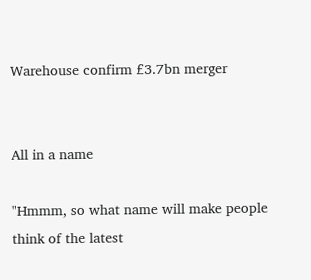Warehouse confirm £3.7bn merger


All in a name

"Hmmm, so what name will make people think of the latest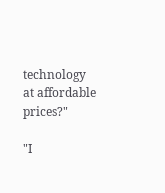technology at affordable prices?"

"I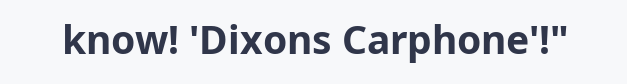know! 'Dixons Carphone'!"